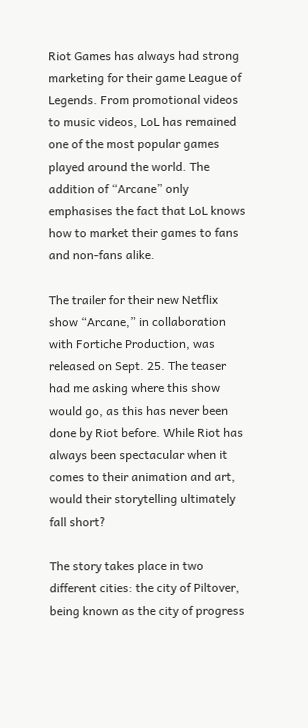Riot Games has always had strong marketing for their game League of Legends. From promotional videos to music videos, LoL has remained one of the most popular games played around the world. The addition of “Arcane” only emphasises the fact that LoL knows how to market their games to fans and non-fans alike.

The trailer for their new Netflix show “Arcane,” in collaboration with Fortiche Production, was released on Sept. 25. The teaser had me asking where this show would go, as this has never been done by Riot before. While Riot has always been spectacular when it comes to their animation and art, would their storytelling ultimately fall short?

The story takes place in two different cities: the city of Piltover, being known as the city of progress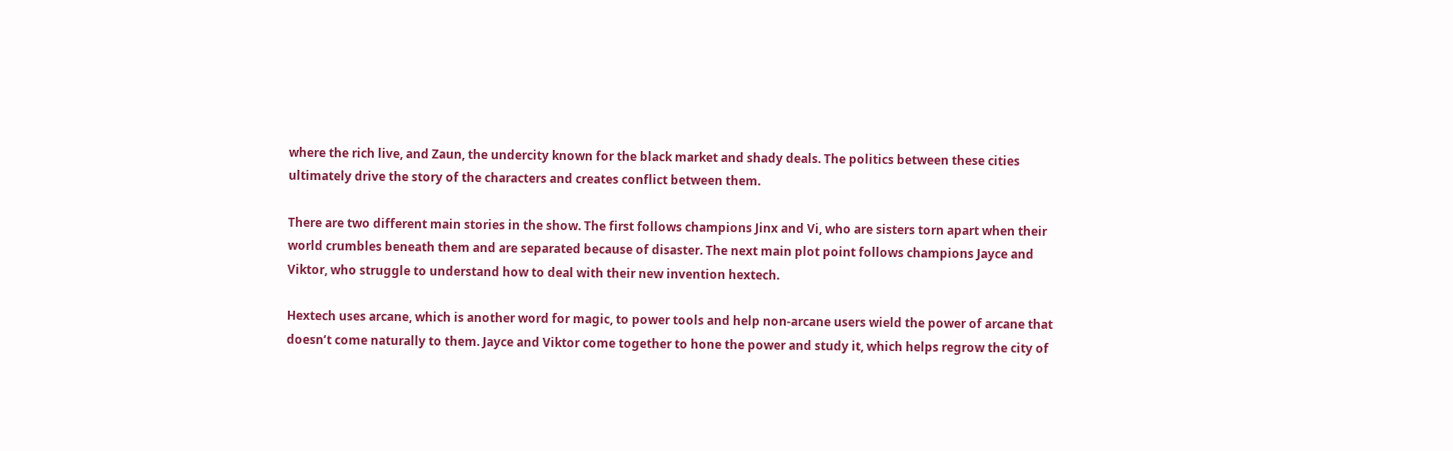where the rich live, and Zaun, the undercity known for the black market and shady deals. The politics between these cities ultimately drive the story of the characters and creates conflict between them.

There are two different main stories in the show. The first follows champions Jinx and Vi, who are sisters torn apart when their world crumbles beneath them and are separated because of disaster. The next main plot point follows champions Jayce and Viktor, who struggle to understand how to deal with their new invention hextech.

Hextech uses arcane, which is another word for magic, to power tools and help non-arcane users wield the power of arcane that doesn’t come naturally to them. Jayce and Viktor come together to hone the power and study it, which helps regrow the city of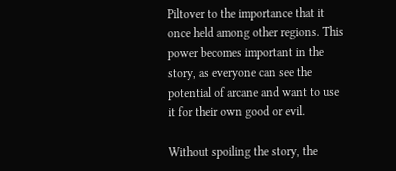Piltover to the importance that it once held among other regions. This power becomes important in the story, as everyone can see the potential of arcane and want to use it for their own good or evil.

Without spoiling the story, the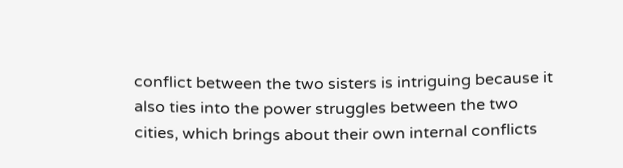conflict between the two sisters is intriguing because it also ties into the power struggles between the two cities, which brings about their own internal conflicts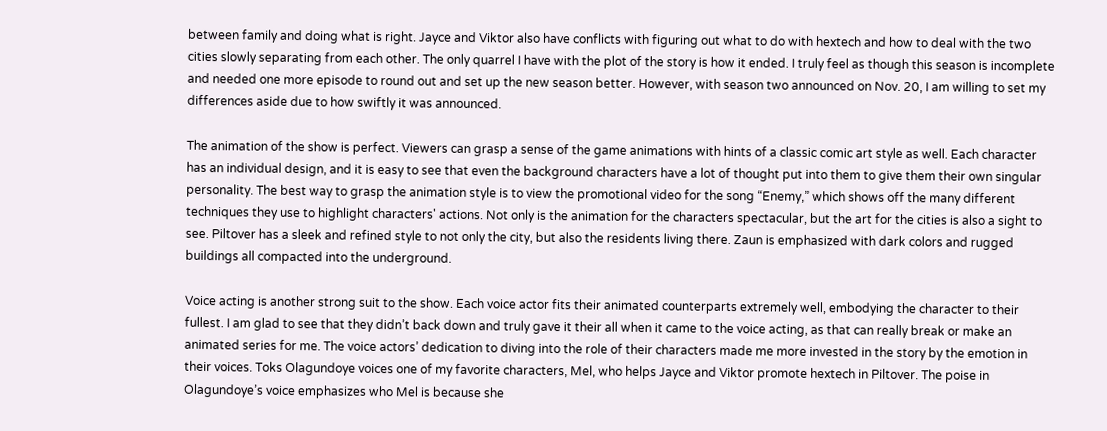between family and doing what is right. Jayce and Viktor also have conflicts with figuring out what to do with hextech and how to deal with the two cities slowly separating from each other. The only quarrel I have with the plot of the story is how it ended. I truly feel as though this season is incomplete and needed one more episode to round out and set up the new season better. However, with season two announced on Nov. 20, I am willing to set my differences aside due to how swiftly it was announced.

The animation of the show is perfect. Viewers can grasp a sense of the game animations with hints of a classic comic art style as well. Each character has an individual design, and it is easy to see that even the background characters have a lot of thought put into them to give them their own singular personality. The best way to grasp the animation style is to view the promotional video for the song “Enemy,” which shows off the many different techniques they use to highlight characters' actions. Not only is the animation for the characters spectacular, but the art for the cities is also a sight to see. Piltover has a sleek and refined style to not only the city, but also the residents living there. Zaun is emphasized with dark colors and rugged buildings all compacted into the underground.

Voice acting is another strong suit to the show. Each voice actor fits their animated counterparts extremely well, embodying the character to their fullest. I am glad to see that they didn’t back down and truly gave it their all when it came to the voice acting, as that can really break or make an animated series for me. The voice actors’ dedication to diving into the role of their characters made me more invested in the story by the emotion in their voices. Toks Olagundoye voices one of my favorite characters, Mel, who helps Jayce and Viktor promote hextech in Piltover. The poise in Olagundoye’s voice emphasizes who Mel is because she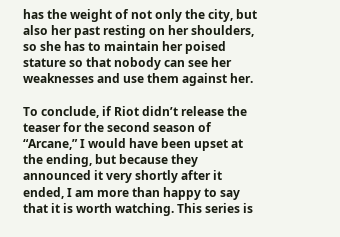has the weight of not only the city, but also her past resting on her shoulders, so she has to maintain her poised stature so that nobody can see her weaknesses and use them against her.

To conclude, if Riot didn’t release the teaser for the second season of “Arcane,” I would have been upset at the ending, but because they announced it very shortly after it ended, I am more than happy to say that it is worth watching. This series is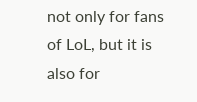not only for fans of LoL, but it is also for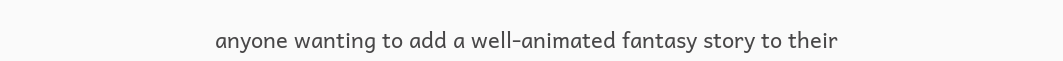anyone wanting to add a well-animated fantasy story to their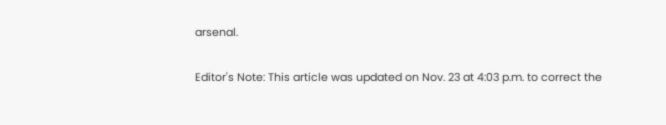arsenal.

Editor's Note: This article was updated on Nov. 23 at 4:03 p.m. to correct the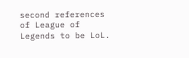second references of League of Legends to be LoL.